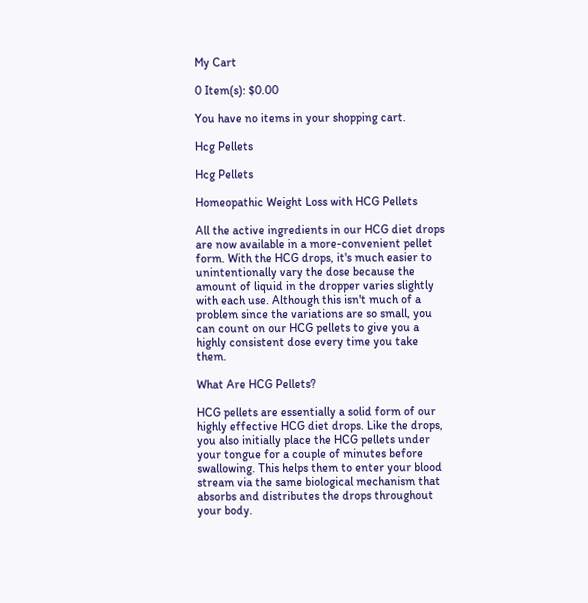My Cart

0 Item(s): $0.00

You have no items in your shopping cart.

Hcg Pellets

Hcg Pellets

Homeopathic Weight Loss with HCG Pellets

All the active ingredients in our HCG diet drops are now available in a more-convenient pellet form. With the HCG drops, it's much easier to unintentionally vary the dose because the amount of liquid in the dropper varies slightly with each use. Although this isn't much of a problem since the variations are so small, you can count on our HCG pellets to give you a highly consistent dose every time you take them.

What Are HCG Pellets?

HCG pellets are essentially a solid form of our highly effective HCG diet drops. Like the drops, you also initially place the HCG pellets under your tongue for a couple of minutes before swallowing. This helps them to enter your blood stream via the same biological mechanism that absorbs and distributes the drops throughout your body.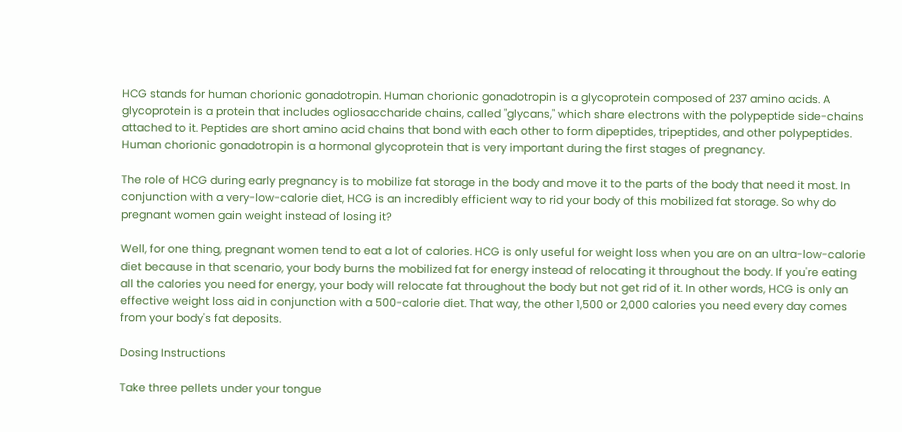HCG stands for human chorionic gonadotropin. Human chorionic gonadotropin is a glycoprotein composed of 237 amino acids. A glycoprotein is a protein that includes ogliosaccharide chains, called "glycans," which share electrons with the polypeptide side-chains attached to it. Peptides are short amino acid chains that bond with each other to form dipeptides, tripeptides, and other polypeptides. Human chorionic gonadotropin is a hormonal glycoprotein that is very important during the first stages of pregnancy.

The role of HCG during early pregnancy is to mobilize fat storage in the body and move it to the parts of the body that need it most. In conjunction with a very-low-calorie diet, HCG is an incredibly efficient way to rid your body of this mobilized fat storage. So why do pregnant women gain weight instead of losing it?

Well, for one thing, pregnant women tend to eat a lot of calories. HCG is only useful for weight loss when you are on an ultra-low-calorie diet because in that scenario, your body burns the mobilized fat for energy instead of relocating it throughout the body. If you're eating all the calories you need for energy, your body will relocate fat throughout the body but not get rid of it. In other words, HCG is only an effective weight loss aid in conjunction with a 500-calorie diet. That way, the other 1,500 or 2,000 calories you need every day comes from your body's fat deposits.

Dosing Instructions

Take three pellets under your tongue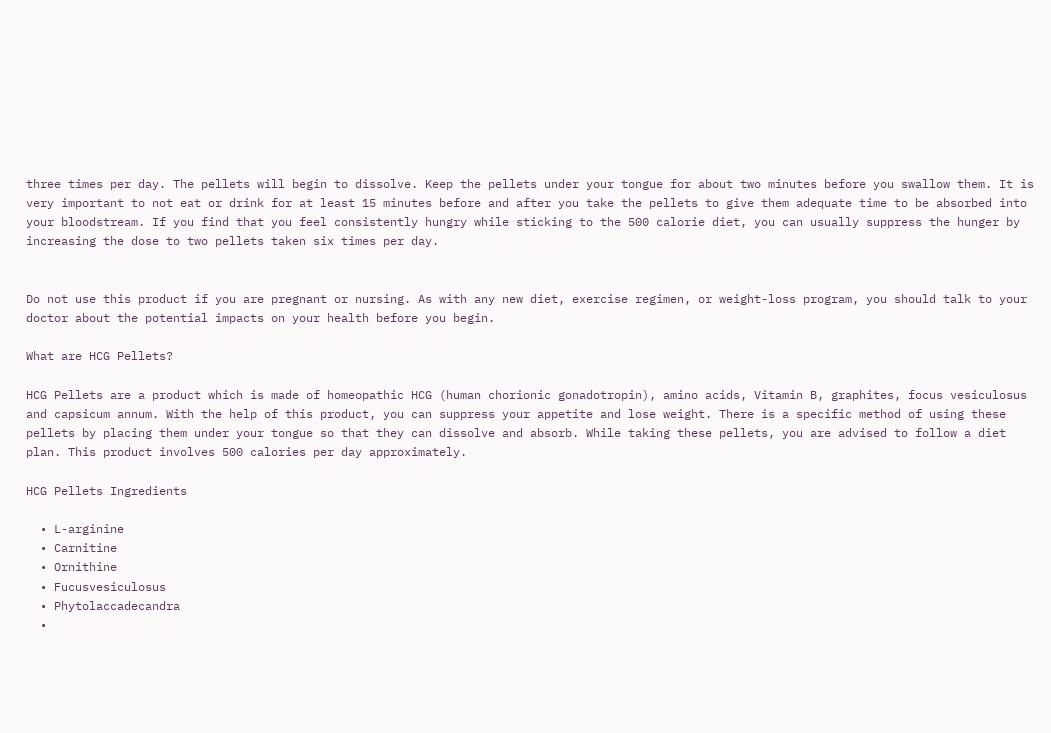three times per day. The pellets will begin to dissolve. Keep the pellets under your tongue for about two minutes before you swallow them. It is very important to not eat or drink for at least 15 minutes before and after you take the pellets to give them adequate time to be absorbed into your bloodstream. If you find that you feel consistently hungry while sticking to the 500 calorie diet, you can usually suppress the hunger by increasing the dose to two pellets taken six times per day.


Do not use this product if you are pregnant or nursing. As with any new diet, exercise regimen, or weight-loss program, you should talk to your doctor about the potential impacts on your health before you begin.

What are HCG Pellets?

HCG Pellets are a product which is made of homeopathic HCG (human chorionic gonadotropin), amino acids, Vitamin B, graphites, focus vesiculosus and capsicum annum. With the help of this product, you can suppress your appetite and lose weight. There is a specific method of using these pellets by placing them under your tongue so that they can dissolve and absorb. While taking these pellets, you are advised to follow a diet plan. This product involves 500 calories per day approximately.

HCG Pellets Ingredients

  • L-arginine
  • Carnitine
  • Ornithine
  • Fucusvesiculosus
  • Phytolaccadecandra
  •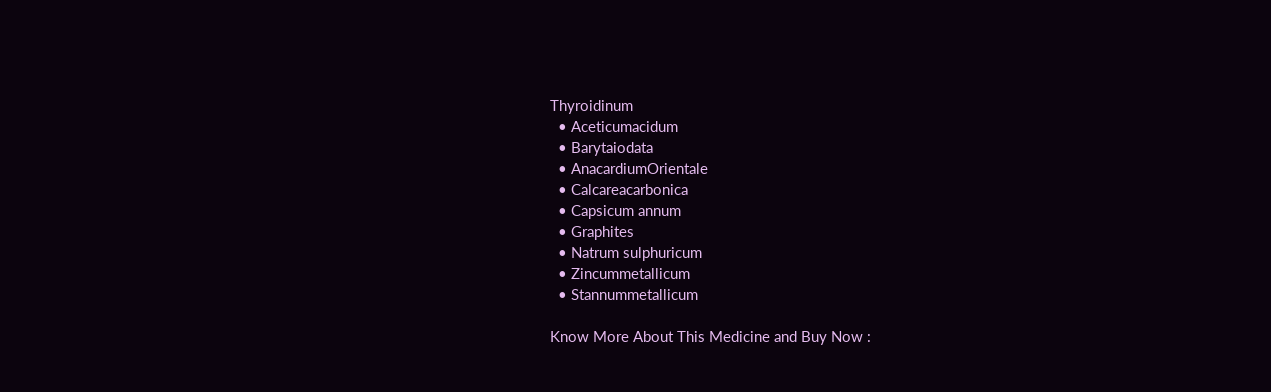Thyroidinum
  • Aceticumacidum
  • Barytaiodata
  • AnacardiumOrientale
  • Calcareacarbonica
  • Capsicum annum
  • Graphites
  • Natrum sulphuricum
  • Zincummetallicum
  • Stannummetallicum

Know More About This Medicine and Buy Now :